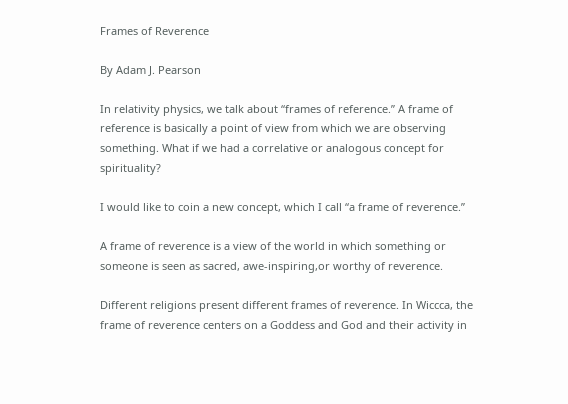Frames of Reverence

By Adam J. Pearson

In relativity physics, we talk about “frames of reference.” A frame of reference is basically a point of view from which we are observing something. What if we had a correlative or analogous concept for spirituality?

I would like to coin a new concept, which I call “a frame of reverence.”

A frame of reverence is a view of the world in which something or someone is seen as sacred, awe-inspiring,or worthy of reverence.

Different religions present different frames of reverence. In Wiccca, the frame of reverence centers on a Goddess and God and their activity in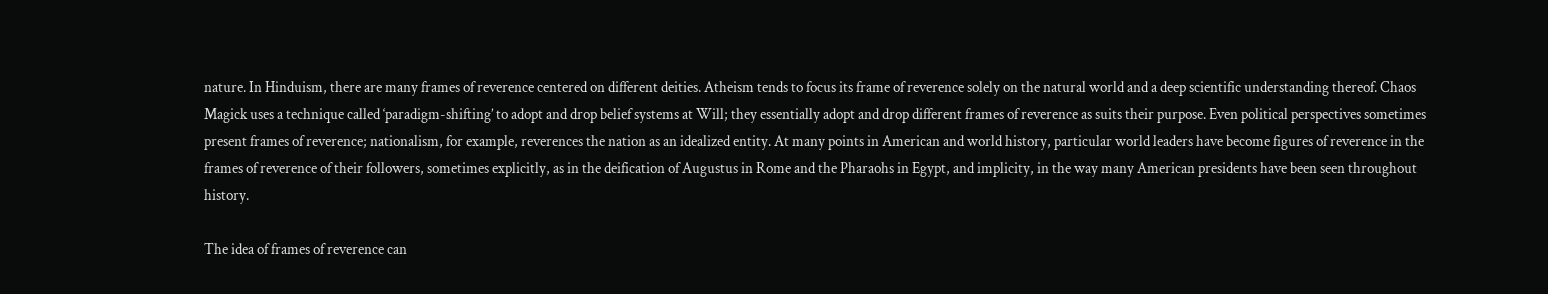nature. In Hinduism, there are many frames of reverence centered on different deities. Atheism tends to focus its frame of reverence solely on the natural world and a deep scientific understanding thereof. Chaos Magick uses a technique called ‘paradigm-shifting’ to adopt and drop belief systems at Will; they essentially adopt and drop different frames of reverence as suits their purpose. Even political perspectives sometimes present frames of reverence; nationalism, for example, reverences the nation as an idealized entity. At many points in American and world history, particular world leaders have become figures of reverence in the frames of reverence of their followers, sometimes explicitly, as in the deification of Augustus in Rome and the Pharaohs in Egypt, and implicity, in the way many American presidents have been seen throughout history.

The idea of frames of reverence can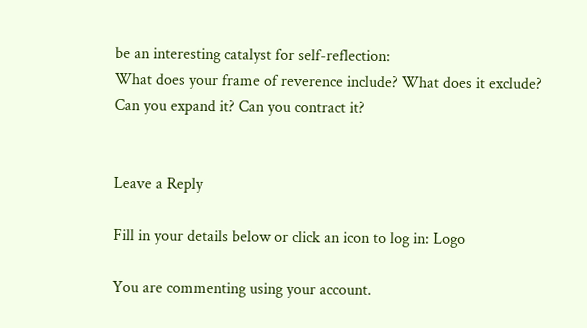be an interesting catalyst for self-reflection:
What does your frame of reverence include? What does it exclude? Can you expand it? Can you contract it?


Leave a Reply

Fill in your details below or click an icon to log in: Logo

You are commenting using your account.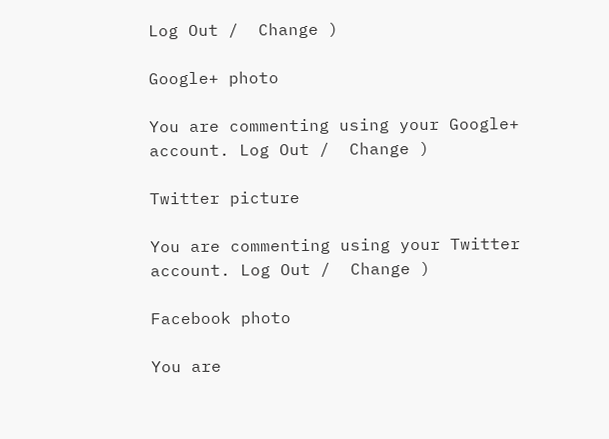Log Out /  Change )

Google+ photo

You are commenting using your Google+ account. Log Out /  Change )

Twitter picture

You are commenting using your Twitter account. Log Out /  Change )

Facebook photo

You are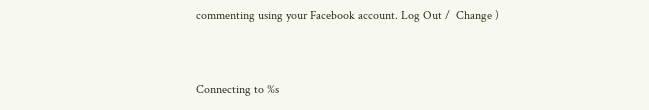commenting using your Facebook account. Log Out /  Change )


Connecting to %s